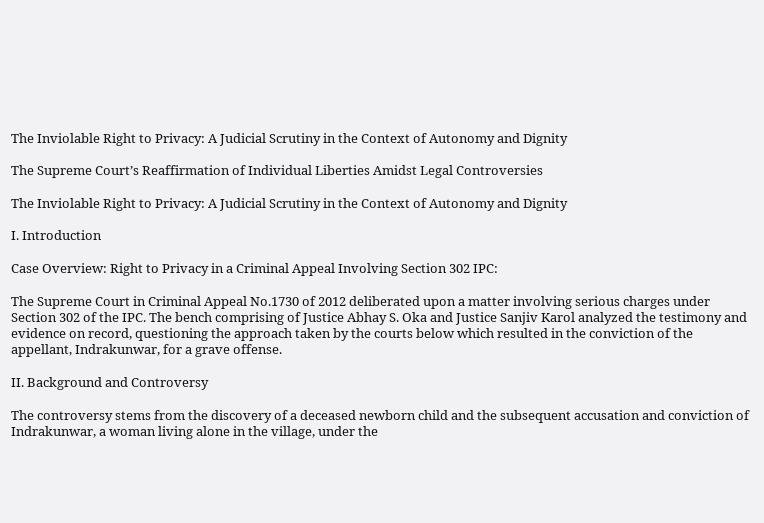The Inviolable Right to Privacy: A Judicial Scrutiny in the Context of Autonomy and Dignity

The Supreme Court’s Reaffirmation of Individual Liberties Amidst Legal Controversies

The Inviolable Right to Privacy: A Judicial Scrutiny in the Context of Autonomy and Dignity

I. Introduction

Case Overview: Right to Privacy in a Criminal Appeal Involving Section 302 IPC:

The Supreme Court in Criminal Appeal No.1730 of 2012 deliberated upon a matter involving serious charges under Section 302 of the IPC. The bench comprising of Justice Abhay S. Oka and Justice Sanjiv Karol analyzed the testimony and evidence on record, questioning the approach taken by the courts below which resulted in the conviction of the appellant, Indrakunwar, for a grave offense.

II. Background and Controversy

The controversy stems from the discovery of a deceased newborn child and the subsequent accusation and conviction of Indrakunwar, a woman living alone in the village, under the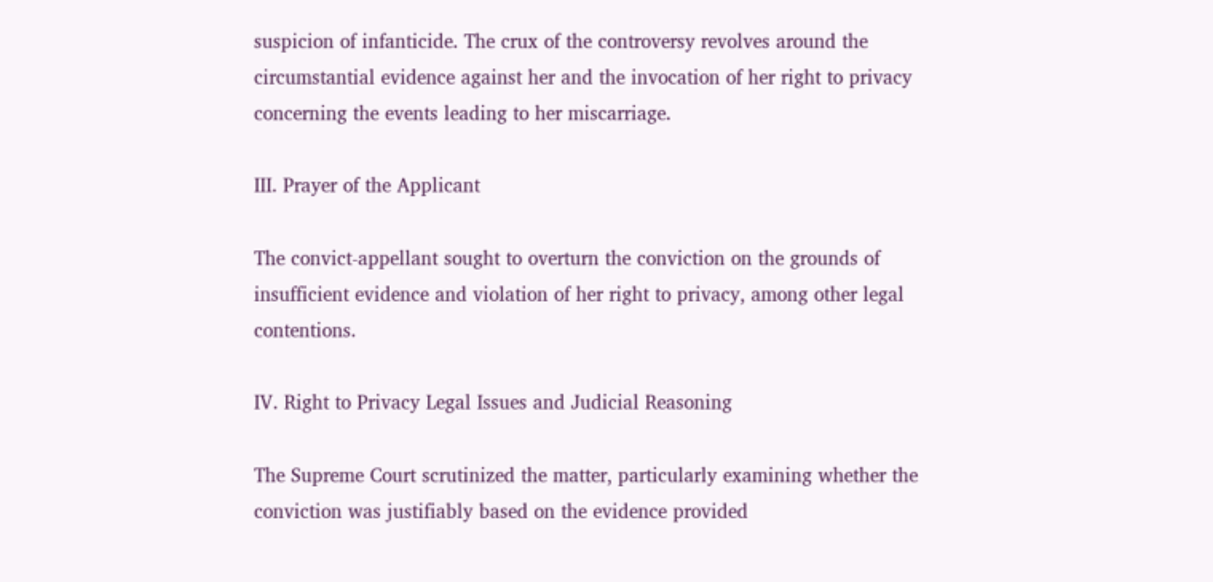suspicion of infanticide. The crux of the controversy revolves around the circumstantial evidence against her and the invocation of her right to privacy concerning the events leading to her miscarriage.

III. Prayer of the Applicant

The convict-appellant sought to overturn the conviction on the grounds of insufficient evidence and violation of her right to privacy, among other legal contentions.

IV. Right to Privacy Legal Issues and Judicial Reasoning

The Supreme Court scrutinized the matter, particularly examining whether the conviction was justifiably based on the evidence provided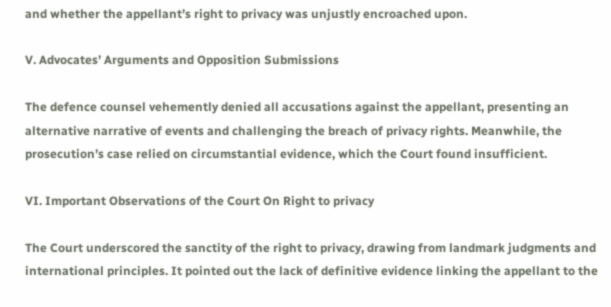and whether the appellant’s right to privacy was unjustly encroached upon.

V. Advocates’ Arguments and Opposition Submissions

The defence counsel vehemently denied all accusations against the appellant, presenting an alternative narrative of events and challenging the breach of privacy rights. Meanwhile, the prosecution’s case relied on circumstantial evidence, which the Court found insufficient.

VI. Important Observations of the Court On Right to privacy

The Court underscored the sanctity of the right to privacy, drawing from landmark judgments and international principles. It pointed out the lack of definitive evidence linking the appellant to the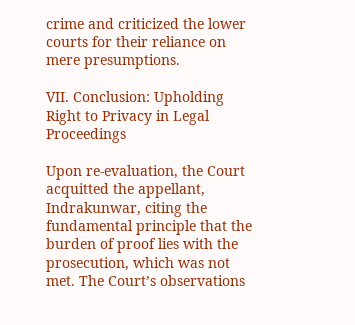crime and criticized the lower courts for their reliance on mere presumptions.

VII. Conclusion: Upholding Right to Privacy in Legal Proceedings

Upon re-evaluation, the Court acquitted the appellant, Indrakunwar, citing the fundamental principle that the burden of proof lies with the prosecution, which was not met. The Court’s observations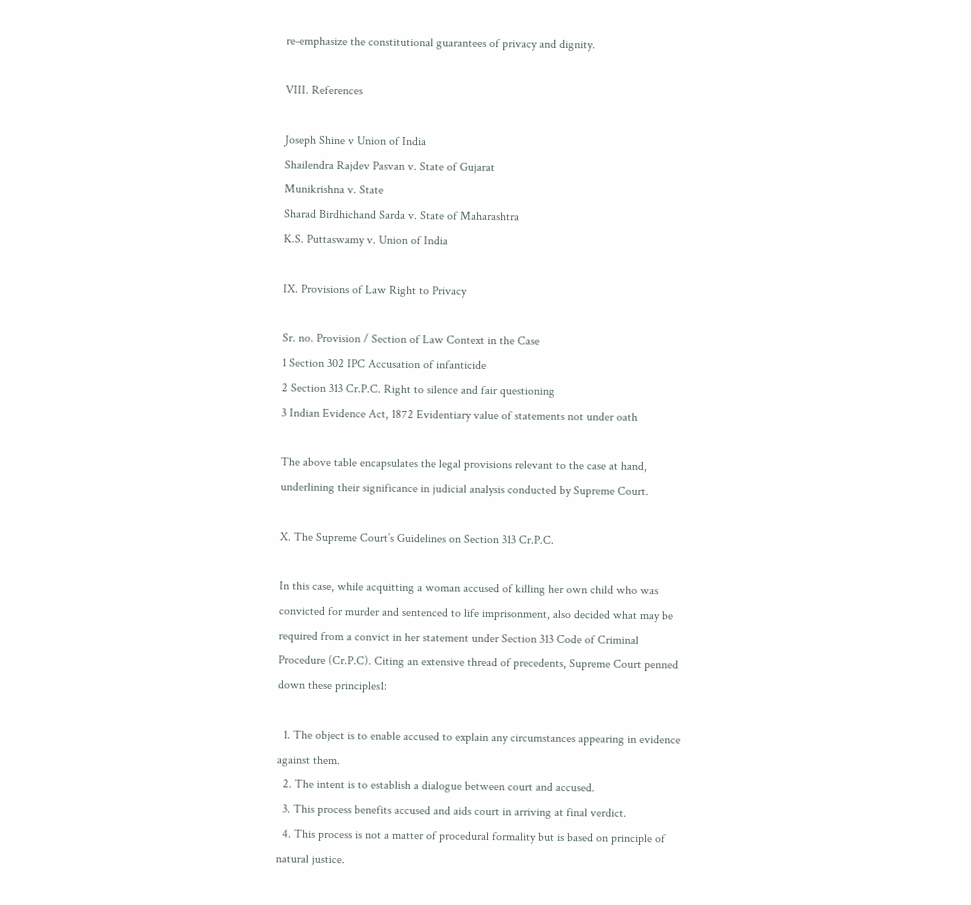re-emphasize the constitutional guarantees of privacy and dignity.

VIII. References

Joseph Shine v Union of India
Shailendra Rajdev Pasvan v. State of Gujarat
Munikrishna v. State
Sharad Birdhichand Sarda v. State of Maharashtra
K.S. Puttaswamy v. Union of India

IX. Provisions of Law Right to Privacy

Sr. no. Provision / Section of Law Context in the Case
1 Section 302 IPC Accusation of infanticide
2 Section 313 Cr.P.C. Right to silence and fair questioning
3 Indian Evidence Act, 1872 Evidentiary value of statements not under oath

The above table encapsulates the legal provisions relevant to the case at hand, underlining their significance in judicial analysis conducted by Supreme Court.

X. The Supreme Court’s Guidelines on Section 313 Cr.P.C.

In this case, while acquitting a woman accused of killing her own child who was convicted for murder and sentenced to life imprisonment, also decided what may be required from a convict in her statement under Section 313 Code of Criminal Procedure (Cr.P.C). Citing an extensive thread of precedents, Supreme Court penned down these principles1:

  1. The object is to enable accused to explain any circumstances appearing in evidence against them.
  2. The intent is to establish a dialogue between court and accused.
  3. This process benefits accused and aids court in arriving at final verdict.
  4. This process is not a matter of procedural formality but is based on principle of natural justice.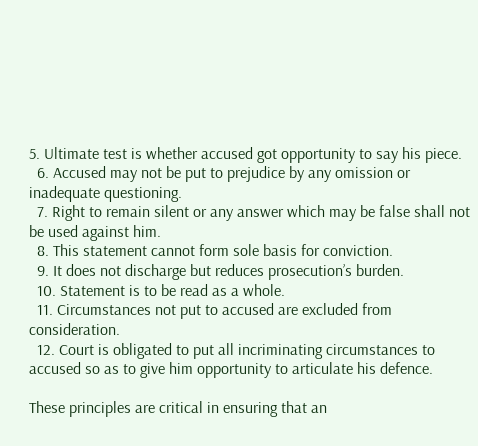5. Ultimate test is whether accused got opportunity to say his piece.
  6. Accused may not be put to prejudice by any omission or inadequate questioning.
  7. Right to remain silent or any answer which may be false shall not be used against him.
  8. This statement cannot form sole basis for conviction.
  9. It does not discharge but reduces prosecution’s burden.
  10. Statement is to be read as a whole.
  11. Circumstances not put to accused are excluded from consideration.
  12. Court is obligated to put all incriminating circumstances to accused so as to give him opportunity to articulate his defence.

These principles are critical in ensuring that an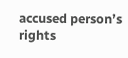accused person’s rights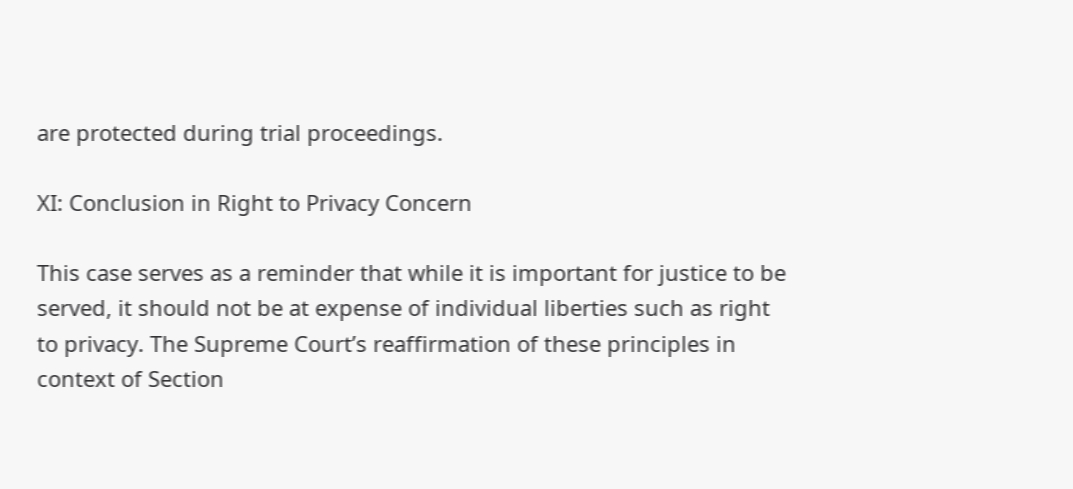are protected during trial proceedings.

XI: Conclusion in Right to Privacy Concern

This case serves as a reminder that while it is important for justice to be served, it should not be at expense of individual liberties such as right to privacy. The Supreme Court’s reaffirmation of these principles in context of Section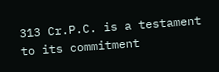313 Cr.P.C. is a testament to its commitment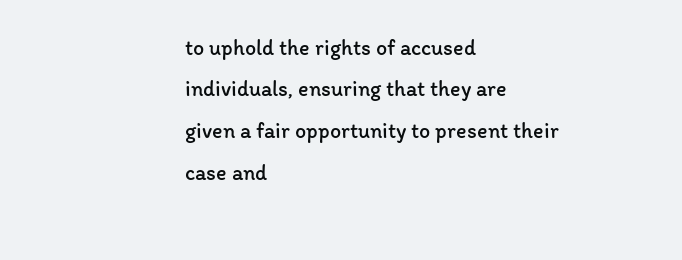to uphold the rights of accused individuals, ensuring that they are given a fair opportunity to present their case and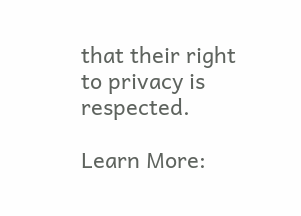that their right to privacy is respected.

Learn More: